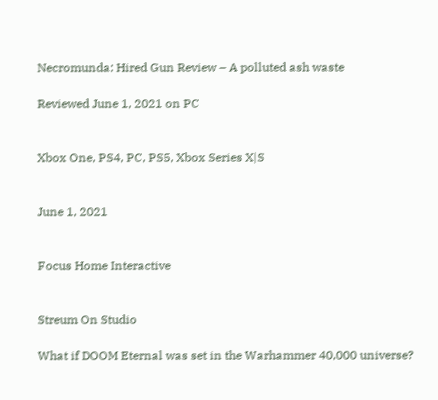Necromunda: Hired Gun Review – A polluted ash waste

Reviewed June 1, 2021 on PC


Xbox One, PS4, PC, PS5, Xbox Series X|S


June 1, 2021


Focus Home Interactive


Streum On Studio

What if DOOM Eternal was set in the Warhammer 40,000 universe?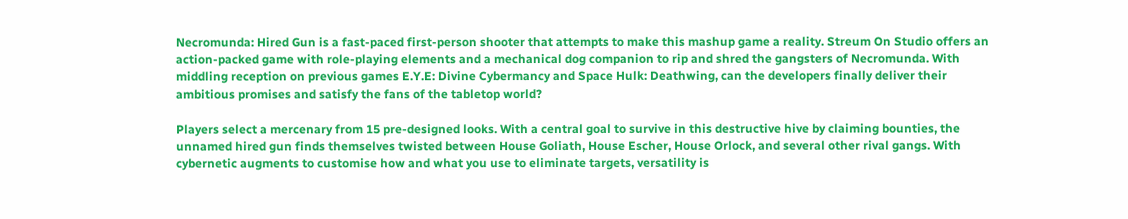Necromunda: Hired Gun is a fast-paced first-person shooter that attempts to make this mashup game a reality. Streum On Studio offers an action-packed game with role-playing elements and a mechanical dog companion to rip and shred the gangsters of Necromunda. With middling reception on previous games E.Y.E: Divine Cybermancy and Space Hulk: Deathwing, can the developers finally deliver their ambitious promises and satisfy the fans of the tabletop world?

Players select a mercenary from 15 pre-designed looks. With a central goal to survive in this destructive hive by claiming bounties, the unnamed hired gun finds themselves twisted between House Goliath, House Escher, House Orlock, and several other rival gangs. With cybernetic augments to customise how and what you use to eliminate targets, versatility is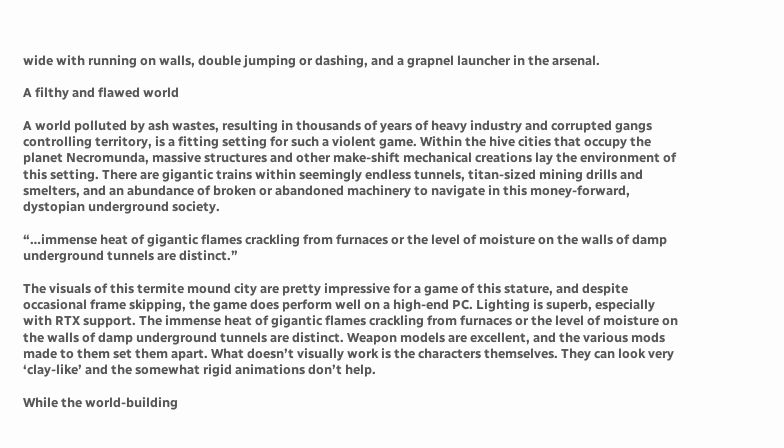wide with running on walls, double jumping or dashing, and a grapnel launcher in the arsenal.

A filthy and flawed world

A world polluted by ash wastes, resulting in thousands of years of heavy industry and corrupted gangs controlling territory, is a fitting setting for such a violent game. Within the hive cities that occupy the planet Necromunda, massive structures and other make-shift mechanical creations lay the environment of this setting. There are gigantic trains within seemingly endless tunnels, titan-sized mining drills and smelters, and an abundance of broken or abandoned machinery to navigate in this money-forward, dystopian underground society.

“…immense heat of gigantic flames crackling from furnaces or the level of moisture on the walls of damp underground tunnels are distinct.”

The visuals of this termite mound city are pretty impressive for a game of this stature, and despite occasional frame skipping, the game does perform well on a high-end PC. Lighting is superb, especially with RTX support. The immense heat of gigantic flames crackling from furnaces or the level of moisture on the walls of damp underground tunnels are distinct. Weapon models are excellent, and the various mods made to them set them apart. What doesn’t visually work is the characters themselves. They can look very ‘clay-like’ and the somewhat rigid animations don’t help.

While the world-building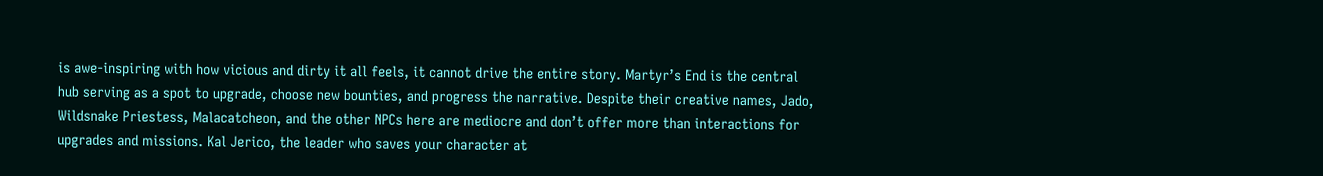is awe-inspiring with how vicious and dirty it all feels, it cannot drive the entire story. Martyr’s End is the central hub serving as a spot to upgrade, choose new bounties, and progress the narrative. Despite their creative names, Jado, Wildsnake Priestess, Malacatcheon, and the other NPCs here are mediocre and don’t offer more than interactions for upgrades and missions. Kal Jerico, the leader who saves your character at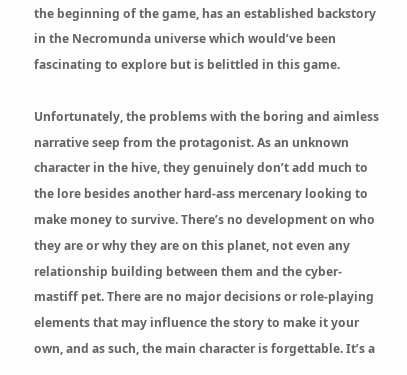the beginning of the game, has an established backstory in the Necromunda universe which would’ve been fascinating to explore but is belittled in this game.

Unfortunately, the problems with the boring and aimless narrative seep from the protagonist. As an unknown character in the hive, they genuinely don’t add much to the lore besides another hard-ass mercenary looking to make money to survive. There’s no development on who they are or why they are on this planet, not even any relationship building between them and the cyber-mastiff pet. There are no major decisions or role-playing elements that may influence the story to make it your own, and as such, the main character is forgettable. It’s a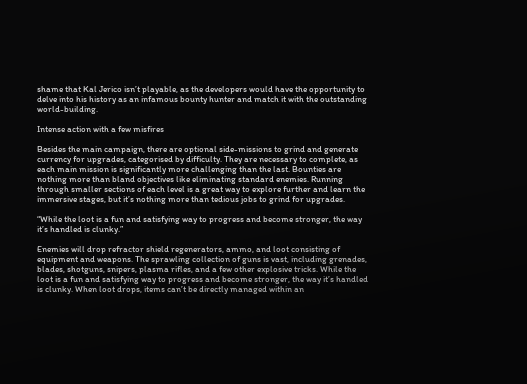shame that Kal Jerico isn’t playable, as the developers would have the opportunity to delve into his history as an infamous bounty hunter and match it with the outstanding world-building.

Intense action with a few misfires

Besides the main campaign, there are optional side-missions to grind and generate currency for upgrades, categorised by difficulty. They are necessary to complete, as each main mission is significantly more challenging than the last. Bounties are nothing more than bland objectives like eliminating standard enemies. Running through smaller sections of each level is a great way to explore further and learn the immersive stages, but it’s nothing more than tedious jobs to grind for upgrades.

“While the loot is a fun and satisfying way to progress and become stronger, the way it’s handled is clunky.”

Enemies will drop refractor shield regenerators, ammo, and loot consisting of equipment and weapons. The sprawling collection of guns is vast, including grenades, blades, shotguns, snipers, plasma rifles, and a few other explosive tricks. While the loot is a fun and satisfying way to progress and become stronger, the way it’s handled is clunky. When loot drops, items can’t be directly managed within an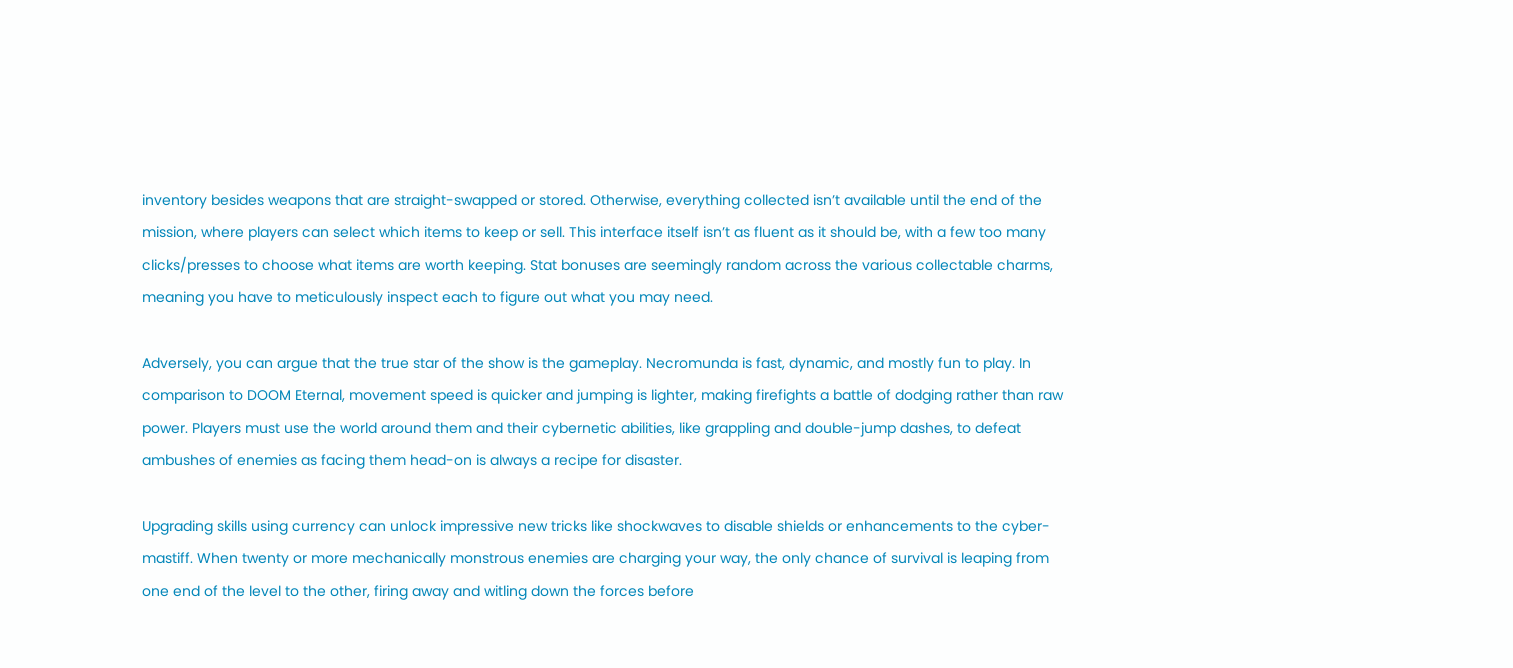inventory besides weapons that are straight-swapped or stored. Otherwise, everything collected isn’t available until the end of the mission, where players can select which items to keep or sell. This interface itself isn’t as fluent as it should be, with a few too many clicks/presses to choose what items are worth keeping. Stat bonuses are seemingly random across the various collectable charms, meaning you have to meticulously inspect each to figure out what you may need.

Adversely, you can argue that the true star of the show is the gameplay. Necromunda is fast, dynamic, and mostly fun to play. In comparison to DOOM Eternal, movement speed is quicker and jumping is lighter, making firefights a battle of dodging rather than raw power. Players must use the world around them and their cybernetic abilities, like grappling and double-jump dashes, to defeat ambushes of enemies as facing them head-on is always a recipe for disaster.

Upgrading skills using currency can unlock impressive new tricks like shockwaves to disable shields or enhancements to the cyber-mastiff. When twenty or more mechanically monstrous enemies are charging your way, the only chance of survival is leaping from one end of the level to the other, firing away and witling down the forces before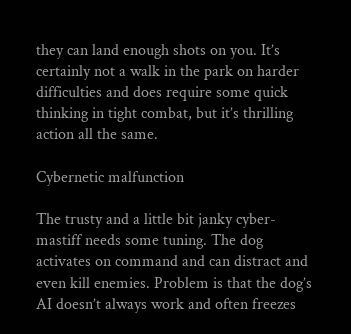they can land enough shots on you. It’s certainly not a walk in the park on harder difficulties and does require some quick thinking in tight combat, but it’s thrilling action all the same.

Cybernetic malfunction

The trusty and a little bit janky cyber-mastiff needs some tuning. The dog activates on command and can distract and even kill enemies. Problem is that the dog’s AI doesn’t always work and often freezes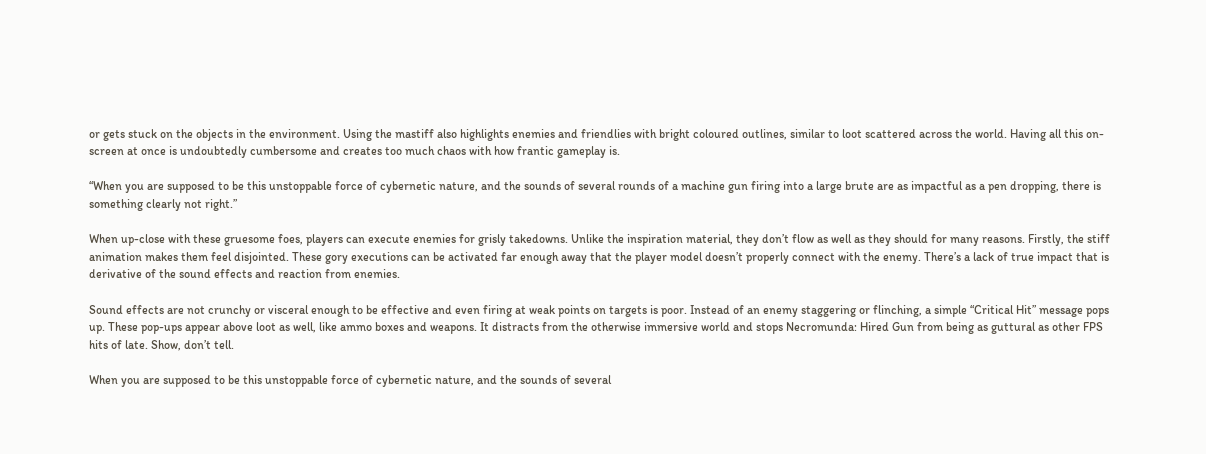or gets stuck on the objects in the environment. Using the mastiff also highlights enemies and friendlies with bright coloured outlines, similar to loot scattered across the world. Having all this on-screen at once is undoubtedly cumbersome and creates too much chaos with how frantic gameplay is.

“When you are supposed to be this unstoppable force of cybernetic nature, and the sounds of several rounds of a machine gun firing into a large brute are as impactful as a pen dropping, there is something clearly not right.”

When up-close with these gruesome foes, players can execute enemies for grisly takedowns. Unlike the inspiration material, they don’t flow as well as they should for many reasons. Firstly, the stiff animation makes them feel disjointed. These gory executions can be activated far enough away that the player model doesn’t properly connect with the enemy. There’s a lack of true impact that is derivative of the sound effects and reaction from enemies.

Sound effects are not crunchy or visceral enough to be effective and even firing at weak points on targets is poor. Instead of an enemy staggering or flinching, a simple “Critical Hit” message pops up. These pop-ups appear above loot as well, like ammo boxes and weapons. It distracts from the otherwise immersive world and stops Necromunda: Hired Gun from being as guttural as other FPS hits of late. Show, don’t tell.

When you are supposed to be this unstoppable force of cybernetic nature, and the sounds of several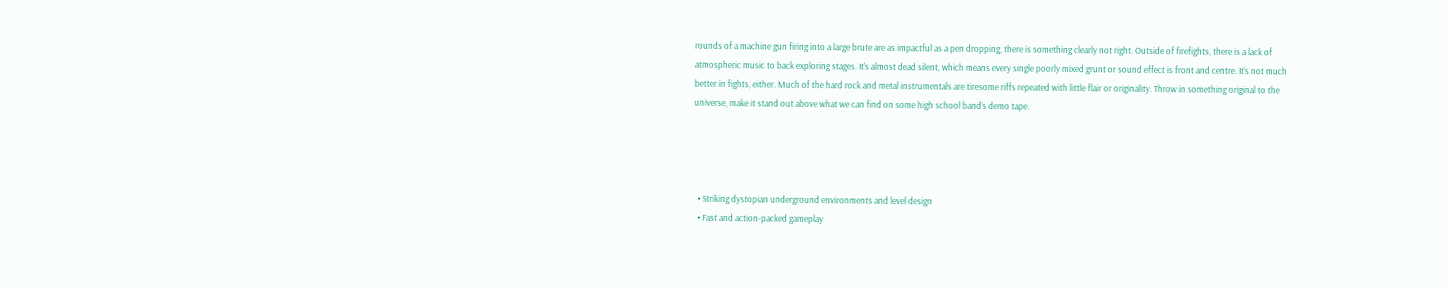rounds of a machine gun firing into a large brute are as impactful as a pen dropping, there is something clearly not right. Outside of firefights, there is a lack of atmospheric music to back exploring stages. It’s almost dead silent, which means every single poorly mixed grunt or sound effect is front and centre. It’s not much better in fights, either. Much of the hard rock and metal instrumentals are tiresome riffs repeated with little flair or originality. Throw in something original to the universe, make it stand out above what we can find on some high school band’s demo tape.




  • Striking dystopian underground environments and level design
  • Fast and action-packed gameplay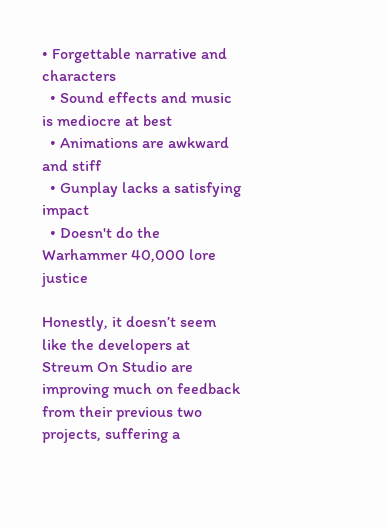• Forgettable narrative and characters
  • Sound effects and music is mediocre at best
  • Animations are awkward and stiff
  • Gunplay lacks a satisfying impact
  • Doesn't do the Warhammer 40,000 lore justice

Honestly, it doesn’t seem like the developers at Streum On Studio are improving much on feedback from their previous two projects, suffering a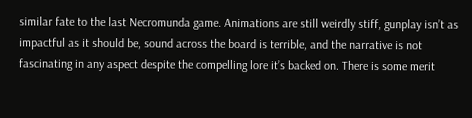similar fate to the last Necromunda game. Animations are still weirdly stiff, gunplay isn’t as impactful as it should be, sound across the board is terrible, and the narrative is not fascinating in any aspect despite the compelling lore it’s backed on. There is some merit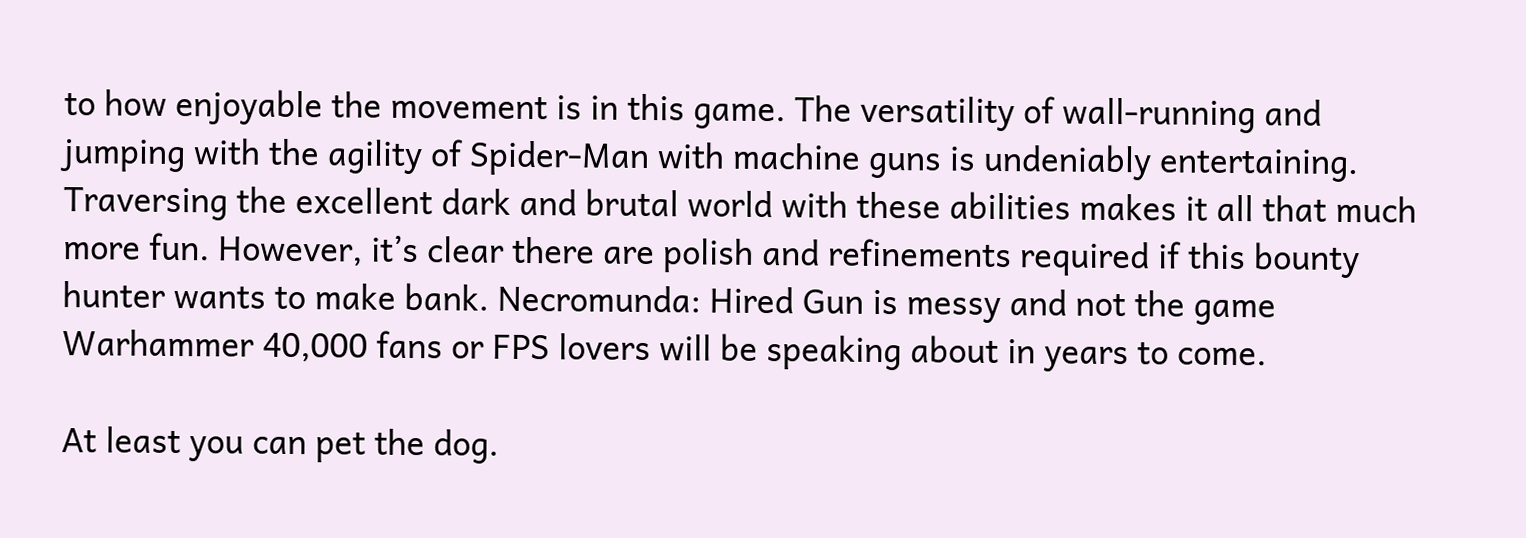to how enjoyable the movement is in this game. The versatility of wall-running and jumping with the agility of Spider-Man with machine guns is undeniably entertaining. Traversing the excellent dark and brutal world with these abilities makes it all that much more fun. However, it’s clear there are polish and refinements required if this bounty hunter wants to make bank. Necromunda: Hired Gun is messy and not the game Warhammer 40,000 fans or FPS lovers will be speaking about in years to come.

At least you can pet the dog.